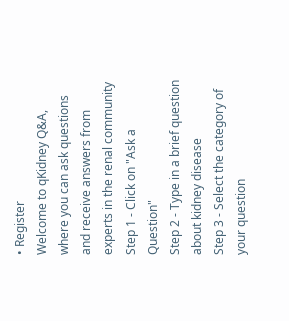• Register
Welcome to qKidney Q&A, where you can ask questions and receive answers from experts in the renal community Step 1 - Click on "Ask a Question"
Step 2 - Type in a brief question about kidney disease
Step 3 - Select the category of your question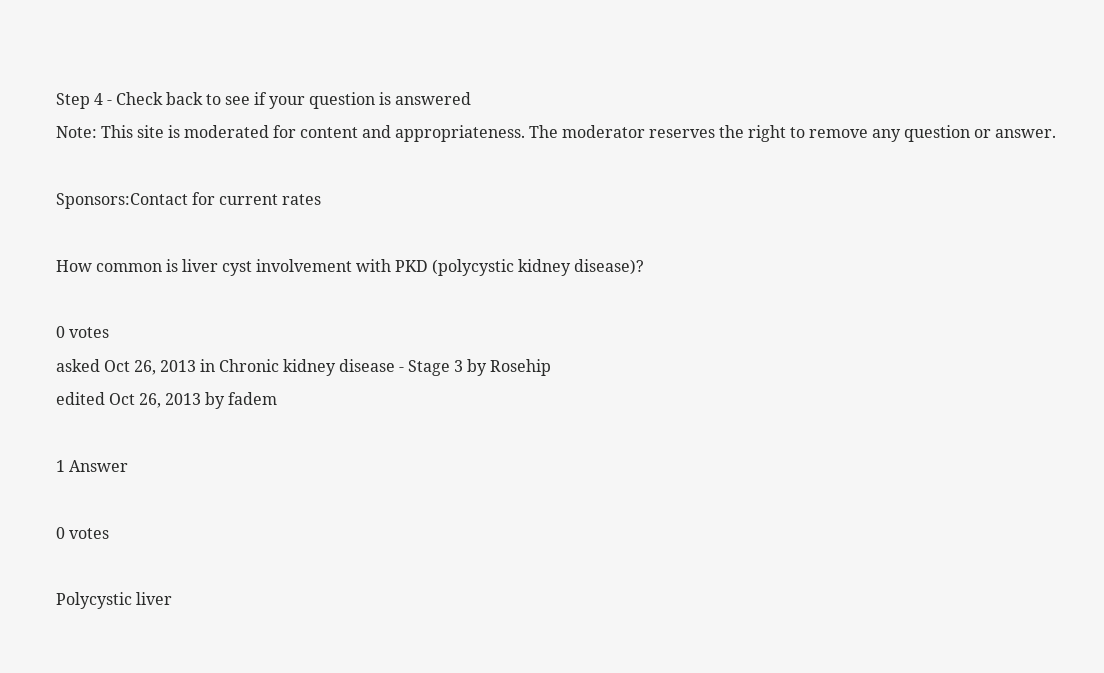Step 4 - Check back to see if your question is answered
Note: This site is moderated for content and appropriateness. The moderator reserves the right to remove any question or answer.

Sponsors:Contact for current rates

How common is liver cyst involvement with PKD (polycystic kidney disease)?

0 votes
asked Oct 26, 2013 in Chronic kidney disease - Stage 3 by Rosehip
edited Oct 26, 2013 by fadem

1 Answer

0 votes

Polycystic liver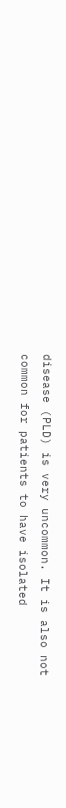disease (PLD) is very uncommon. It is also not common for patients to have isolated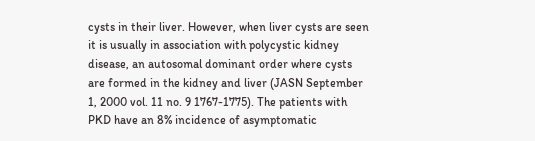cysts in their liver. However, when liver cysts are seen it is usually in association with polycystic kidney disease, an autosomal dominant order where cysts are formed in the kidney and liver (JASN September 1, 2000 vol. 11 no. 9 1767-1775). The patients with PKD have an 8% incidence of asymptomatic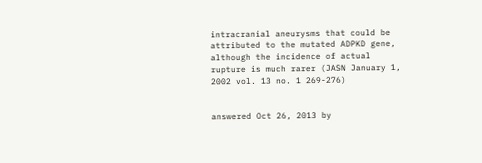intracranial aneurysms that could be attributed to the mutated ADPKD gene, although the incidence of actual rupture is much rarer (JASN January 1, 2002 vol. 13 no. 1 269-276)


answered Oct 26, 2013 by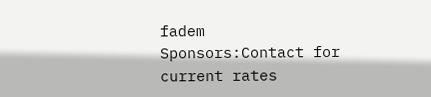fadem
Sponsors:Contact for current rates